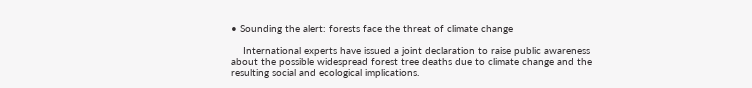• Sounding the alert: forests face the threat of climate change

    International experts have issued a joint declaration to raise public awareness about the possible widespread forest tree deaths due to climate change and the resulting social and ecological implications.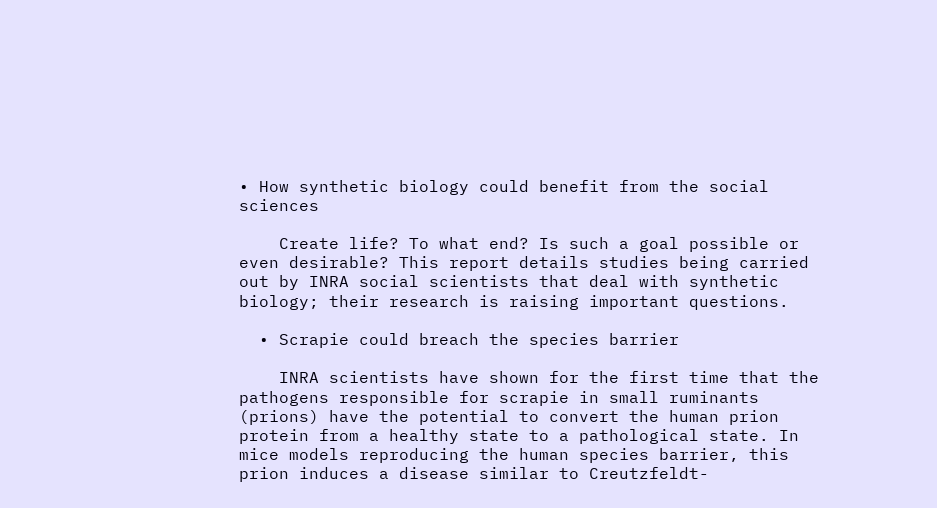• How synthetic biology could benefit from the social sciences

    Create life? To what end? Is such a goal possible or even desirable? This report details studies being carried out by INRA social scientists that deal with synthetic biology; their research is raising important questions.

  • Scrapie could breach the species barrier

    INRA scientists have shown for the first time that the pathogens responsible for scrapie in small ruminants (prions) have the potential to convert the human prion protein from a healthy state to a pathological state. In mice models reproducing the human species barrier, this prion induces a disease similar to Creutzfeldt-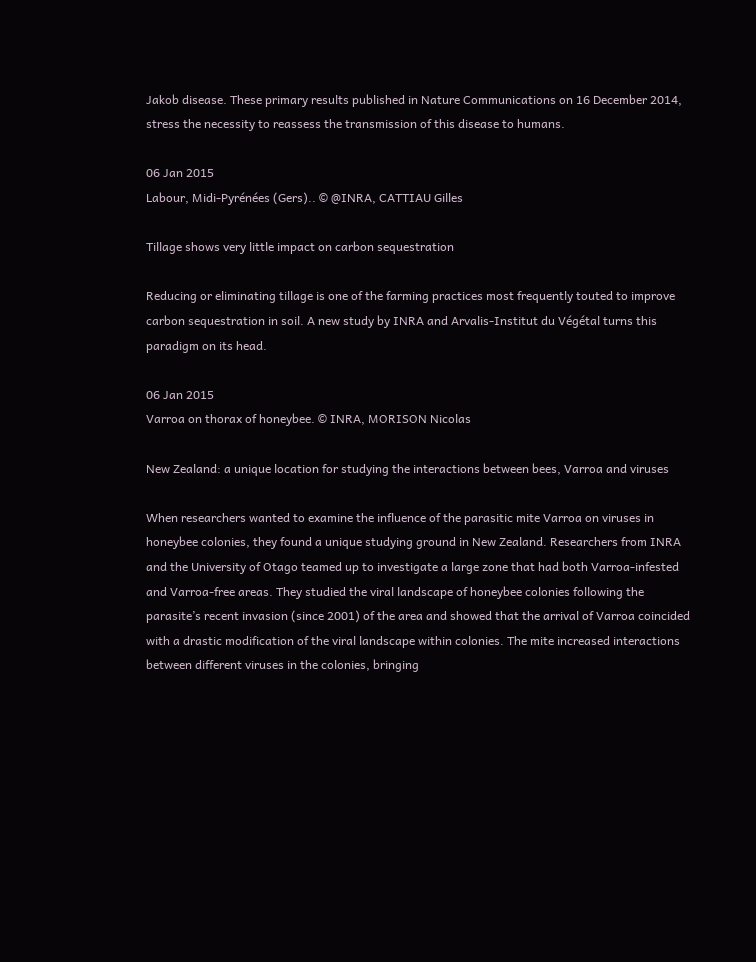Jakob disease. These primary results published in Nature Communications on 16 December 2014, stress the necessity to reassess the transmission of this disease to humans.

06 Jan 2015
Labour, Midi-Pyrénées (Gers).. © @INRA, CATTIAU Gilles

Tillage shows very little impact on carbon sequestration

Reducing or eliminating tillage is one of the farming practices most frequently touted to improve carbon sequestration in soil. A new study by INRA and Arvalis-Institut du Végétal turns this paradigm on its head.

06 Jan 2015
Varroa on thorax of honeybee. © INRA, MORISON Nicolas

New Zealand: a unique location for studying the interactions between bees, Varroa and viruses

When researchers wanted to examine the influence of the parasitic mite Varroa on viruses in honeybee colonies, they found a unique studying ground in New Zealand. Researchers from INRA and the University of Otago teamed up to investigate a large zone that had both Varroa-infested and Varroa-free areas. They studied the viral landscape of honeybee colonies following the parasite’s recent invasion (since 2001) of the area and showed that the arrival of Varroa coincided with a drastic modification of the viral landscape within colonies. The mite increased interactions between different viruses in the colonies, bringing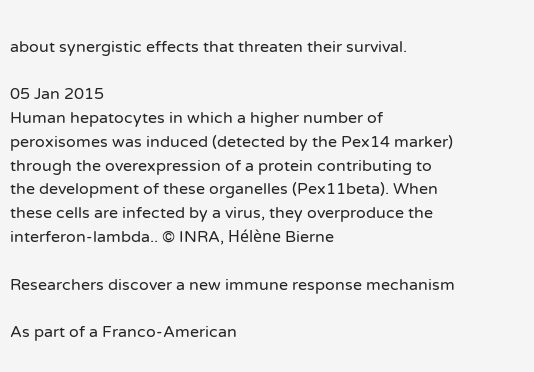about synergistic effects that threaten their survival.

05 Jan 2015
Human hepatocytes in which a higher number of peroxisomes was induced (detected by the Pex14 marker) through the overexpression of a protein contributing to the development of these organelles (Pex11beta). When these cells are infected by a virus, they overproduce the interferon-lambda.. © INRA, Hélène Bierne

Researchers discover a new immune response mechanism

As part of a Franco-American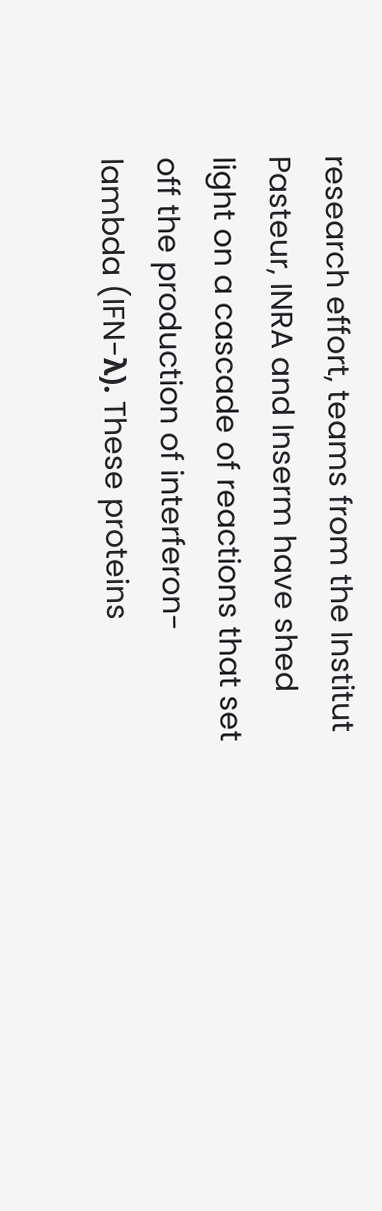research effort, teams from the Institut Pasteur, INRA and Inserm have shed light on a cascade of reactions that set off the production of interferon-lambda (IFN-λ). These proteins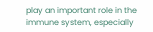play an important role in the immune system, especially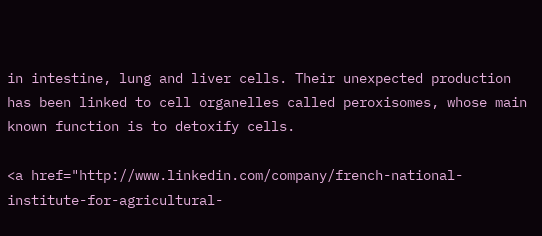in intestine, lung and liver cells. Their unexpected production has been linked to cell organelles called peroxisomes, whose main known function is to detoxify cells.

<a href="http://www.linkedin.com/company/french-national-institute-for-agricultural-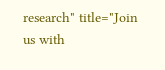research" title="Join us with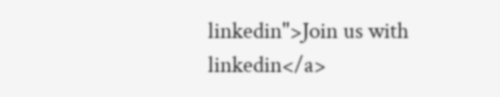linkedin">Join us with linkedin</a>